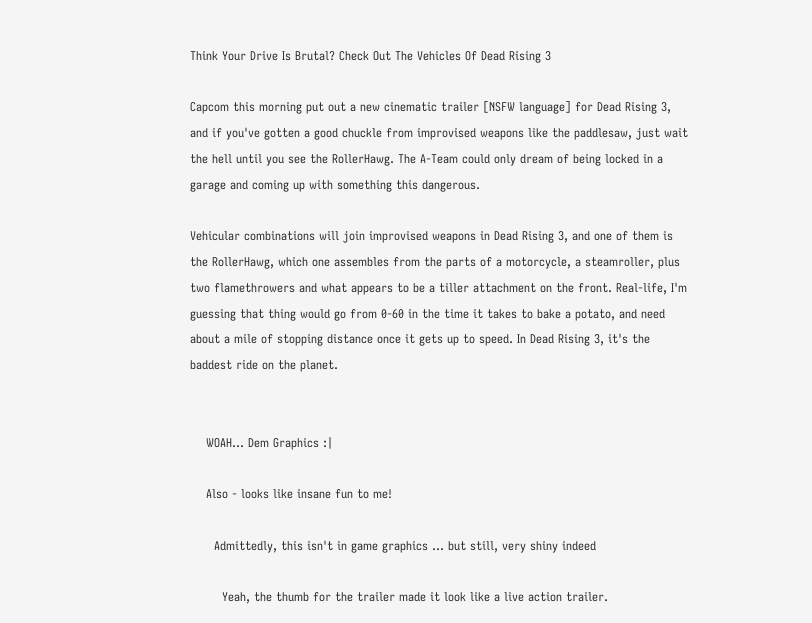Think Your Drive Is Brutal? Check Out The Vehicles Of Dead Rising 3

Capcom this morning put out a new cinematic trailer [NSFW language] for Dead Rising 3, and if you've gotten a good chuckle from improvised weapons like the paddlesaw, just wait the hell until you see the RollerHawg. The A-Team could only dream of being locked in a garage and coming up with something this dangerous.

Vehicular combinations will join improvised weapons in Dead Rising 3, and one of them is the RollerHawg, which one assembles from the parts of a motorcycle, a steamroller, plus two flamethrowers and what appears to be a tiller attachment on the front. Real-life, I'm guessing that thing would go from 0-60 in the time it takes to bake a potato, and need about a mile of stopping distance once it gets up to speed. In Dead Rising 3, it's the baddest ride on the planet.


    WOAH... Dem Graphics :|

    Also - looks like insane fun to me!

      Admittedly, this isn't in game graphics ... but still, very shiny indeed

        Yeah, the thumb for the trailer made it look like a live action trailer.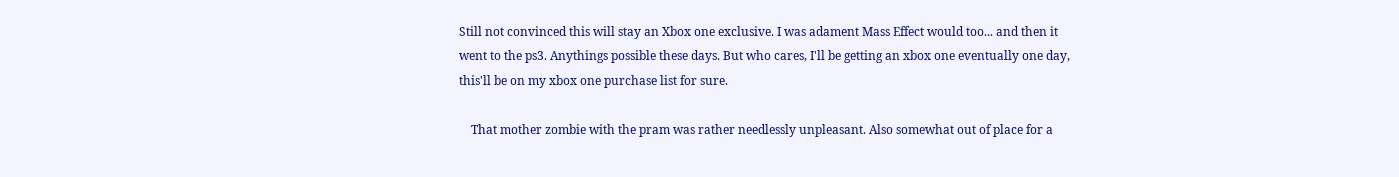Still not convinced this will stay an Xbox one exclusive. I was adament Mass Effect would too... and then it went to the ps3. Anythings possible these days. But who cares, I'll be getting an xbox one eventually one day, this'll be on my xbox one purchase list for sure.

    That mother zombie with the pram was rather needlessly unpleasant. Also somewhat out of place for a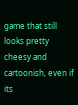game that still looks pretty cheesy and cartoonish, even if its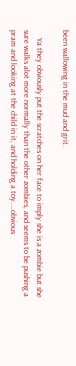been wallowing in the mud and grit.

    Ya they obviously put the scratches on her face to imply she is a zombie but she sure walks alot more normally than the other zombies, and seems to be pushing a pram and looking at the child in it, and holding a toy....obvious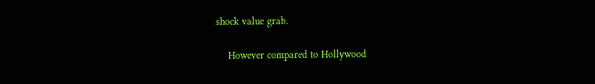shock value grab.

    However compared to Hollywood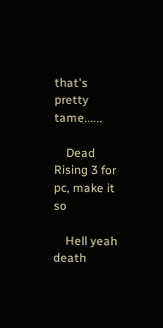that's pretty tame......

    Dead Rising 3 for pc, make it so

    Hell yeah death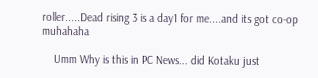roller.....Dead rising 3 is a day1 for me....and its got co-op muhahaha

    Umm Why is this in PC News... did Kotaku just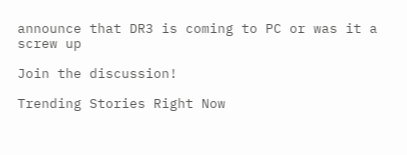announce that DR3 is coming to PC or was it a screw up

Join the discussion!

Trending Stories Right Now